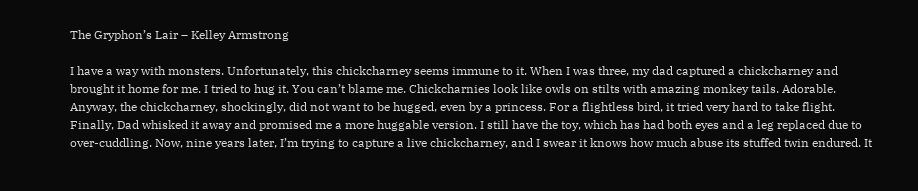The Gryphon’s Lair – Kelley Armstrong

I have a way with monsters. Unfortunately, this chickcharney seems immune to it. When I was three, my dad captured a chickcharney and brought it home for me. I tried to hug it. You can’t blame me. Chickcharnies look like owls on stilts with amazing monkey tails. Adorable. Anyway, the chickcharney, shockingly, did not want to be hugged, even by a princess. For a flightless bird, it tried very hard to take flight. Finally, Dad whisked it away and promised me a more huggable version. I still have the toy, which has had both eyes and a leg replaced due to over-cuddling. Now, nine years later, I’m trying to capture a live chickcharney, and I swear it knows how much abuse its stuffed twin endured. It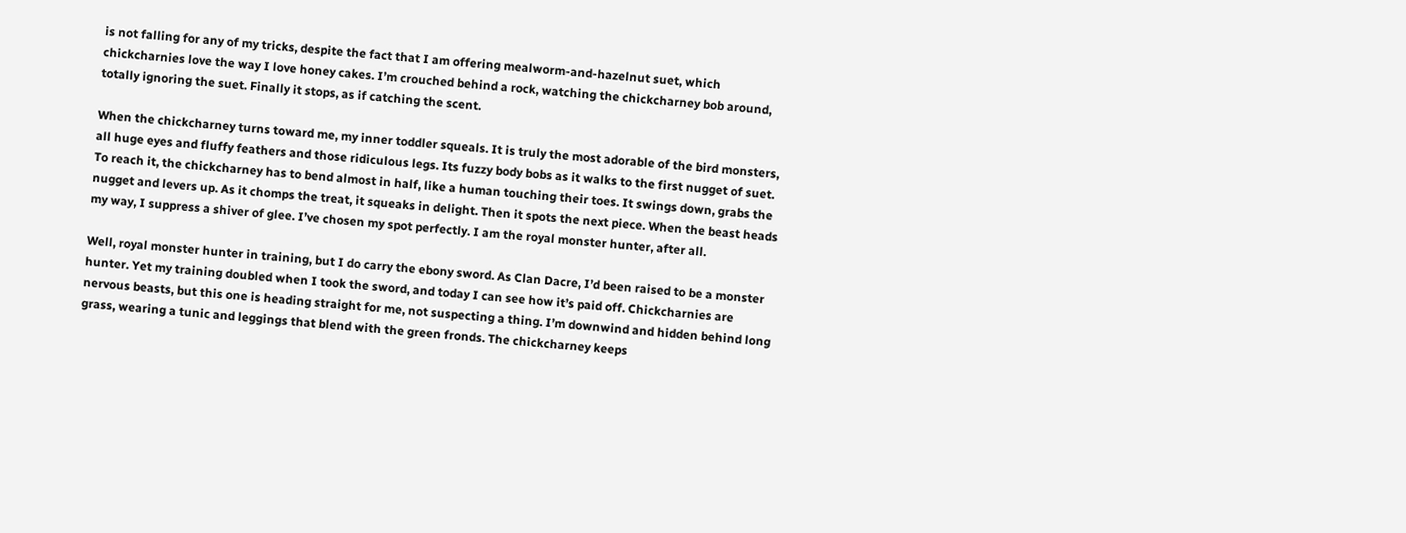is not falling for any of my tricks, despite the fact that I am offering mealworm-and-hazelnut suet, which chickcharnies love the way I love honey cakes. I’m crouched behind a rock, watching the chickcharney bob around, totally ignoring the suet. Finally it stops, as if catching the scent.

When the chickcharney turns toward me, my inner toddler squeals. It is truly the most adorable of the bird monsters, all huge eyes and fluffy feathers and those ridiculous legs. Its fuzzy body bobs as it walks to the first nugget of suet. To reach it, the chickcharney has to bend almost in half, like a human touching their toes. It swings down, grabs the nugget and levers up. As it chomps the treat, it squeaks in delight. Then it spots the next piece. When the beast heads my way, I suppress a shiver of glee. I’ve chosen my spot perfectly. I am the royal monster hunter, after all.

Well, royal monster hunter in training, but I do carry the ebony sword. As Clan Dacre, I’d been raised to be a monster hunter. Yet my training doubled when I took the sword, and today I can see how it’s paid off. Chickcharnies are nervous beasts, but this one is heading straight for me, not suspecting a thing. I’m downwind and hidden behind long grass, wearing a tunic and leggings that blend with the green fronds. The chickcharney keeps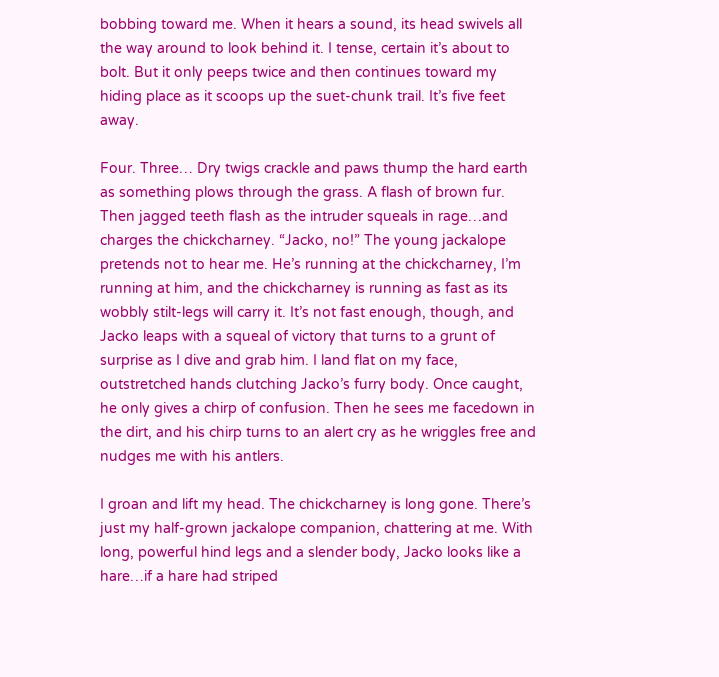bobbing toward me. When it hears a sound, its head swivels all the way around to look behind it. I tense, certain it’s about to bolt. But it only peeps twice and then continues toward my hiding place as it scoops up the suet-chunk trail. It’s five feet away.

Four. Three… Dry twigs crackle and paws thump the hard earth as something plows through the grass. A flash of brown fur. Then jagged teeth flash as the intruder squeals in rage…and charges the chickcharney. “Jacko, no!” The young jackalope pretends not to hear me. He’s running at the chickcharney, I’m running at him, and the chickcharney is running as fast as its wobbly stilt-legs will carry it. It’s not fast enough, though, and Jacko leaps with a squeal of victory that turns to a grunt of surprise as I dive and grab him. I land flat on my face, outstretched hands clutching Jacko’s furry body. Once caught, he only gives a chirp of confusion. Then he sees me facedown in the dirt, and his chirp turns to an alert cry as he wriggles free and nudges me with his antlers.

I groan and lift my head. The chickcharney is long gone. There’s just my half-grown jackalope companion, chattering at me. With long, powerful hind legs and a slender body, Jacko looks like a hare…if a hare had striped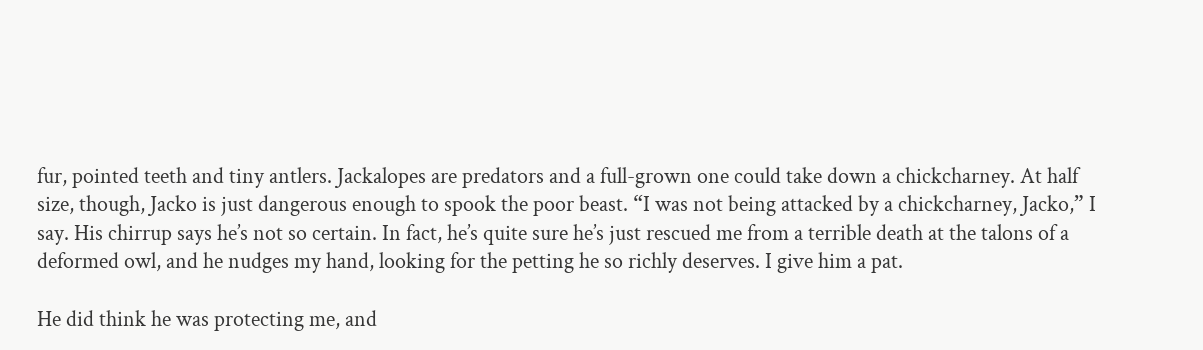fur, pointed teeth and tiny antlers. Jackalopes are predators and a full-grown one could take down a chickcharney. At half size, though, Jacko is just dangerous enough to spook the poor beast. “I was not being attacked by a chickcharney, Jacko,” I say. His chirrup says he’s not so certain. In fact, he’s quite sure he’s just rescued me from a terrible death at the talons of a deformed owl, and he nudges my hand, looking for the petting he so richly deserves. I give him a pat.

He did think he was protecting me, and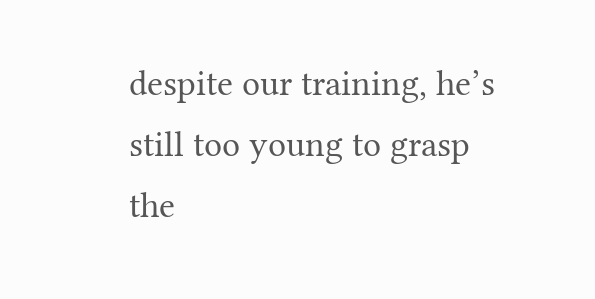despite our training, he’s still too young to grasp the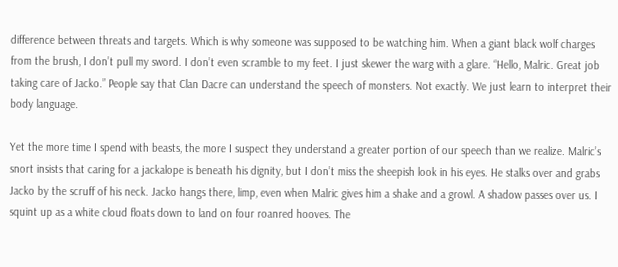difference between threats and targets. Which is why someone was supposed to be watching him. When a giant black wolf charges from the brush, I don’t pull my sword. I don’t even scramble to my feet. I just skewer the warg with a glare. “Hello, Malric. Great job taking care of Jacko.” People say that Clan Dacre can understand the speech of monsters. Not exactly. We just learn to interpret their body language.

Yet the more time I spend with beasts, the more I suspect they understand a greater portion of our speech than we realize. Malric’s snort insists that caring for a jackalope is beneath his dignity, but I don’t miss the sheepish look in his eyes. He stalks over and grabs Jacko by the scruff of his neck. Jacko hangs there, limp, even when Malric gives him a shake and a growl. A shadow passes over us. I squint up as a white cloud floats down to land on four roanred hooves. The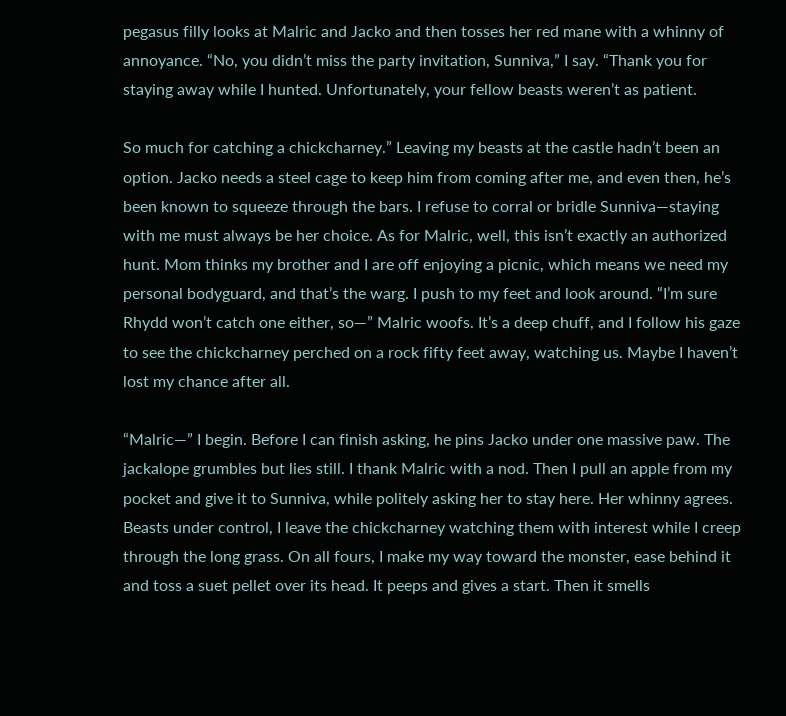pegasus filly looks at Malric and Jacko and then tosses her red mane with a whinny of annoyance. “No, you didn’t miss the party invitation, Sunniva,” I say. “Thank you for staying away while I hunted. Unfortunately, your fellow beasts weren’t as patient.

So much for catching a chickcharney.” Leaving my beasts at the castle hadn’t been an option. Jacko needs a steel cage to keep him from coming after me, and even then, he’s been known to squeeze through the bars. I refuse to corral or bridle Sunniva—staying with me must always be her choice. As for Malric, well, this isn’t exactly an authorized hunt. Mom thinks my brother and I are off enjoying a picnic, which means we need my personal bodyguard, and that’s the warg. I push to my feet and look around. “I’m sure Rhydd won’t catch one either, so—” Malric woofs. It’s a deep chuff, and I follow his gaze to see the chickcharney perched on a rock fifty feet away, watching us. Maybe I haven’t lost my chance after all.

“Malric—” I begin. Before I can finish asking, he pins Jacko under one massive paw. The jackalope grumbles but lies still. I thank Malric with a nod. Then I pull an apple from my pocket and give it to Sunniva, while politely asking her to stay here. Her whinny agrees. Beasts under control, I leave the chickcharney watching them with interest while I creep through the long grass. On all fours, I make my way toward the monster, ease behind it and toss a suet pellet over its head. It peeps and gives a start. Then it smells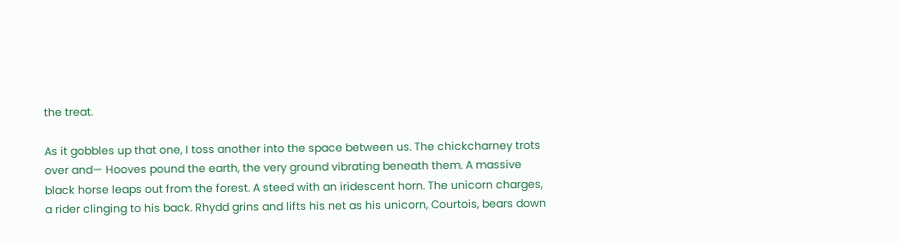the treat.

As it gobbles up that one, I toss another into the space between us. The chickcharney trots over and— Hooves pound the earth, the very ground vibrating beneath them. A massive black horse leaps out from the forest. A steed with an iridescent horn. The unicorn charges, a rider clinging to his back. Rhydd grins and lifts his net as his unicorn, Courtois, bears down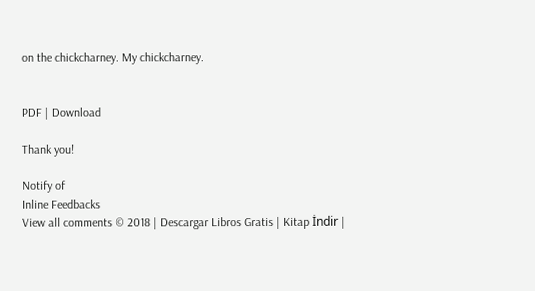on the chickcharney. My chickcharney.


PDF | Download

Thank you!

Notify of
Inline Feedbacks
View all comments © 2018 | Descargar Libros Gratis | Kitap İndir |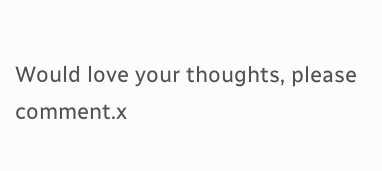Would love your thoughts, please comment.x